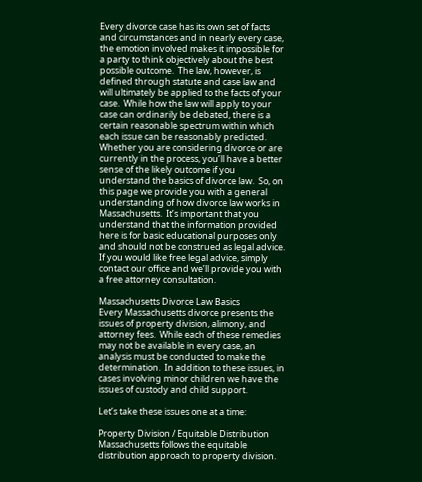Every divorce case has its own set of facts and circumstances and in nearly every case, the emotion involved makes it impossible for a party to think objectively about the best possible outcome.  The law, however, is defined through statute and case law and will ultimately be applied to the facts of your case.  While how the law will apply to your case can ordinarily be debated, there is a certain reasonable spectrum within which each issue can be reasonably predicted.  Whether you are considering divorce or are currently in the process, you’ll have a better sense of the likely outcome if you understand the basics of divorce law.  So, on this page we provide you with a general understanding of how divorce law works in Massachusetts.  It’s important that you understand that the information provided here is for basic educational purposes only and should not be construed as legal advice.  If you would like free legal advice, simply contact our office and we’ll provide you with a free attorney consultation.

Massachusetts Divorce Law Basics
Every Massachusetts divorce presents the issues of property division, alimony, and attorney fees.  While each of these remedies may not be available in every case, an analysis must be conducted to make the determination.  In addition to these issues, in cases involving minor children we have the issues of custody and child support.

Let’s take these issues one at a time:

Property Division / Equitable Distribution
Massachusetts follows the equitable distribution approach to property division.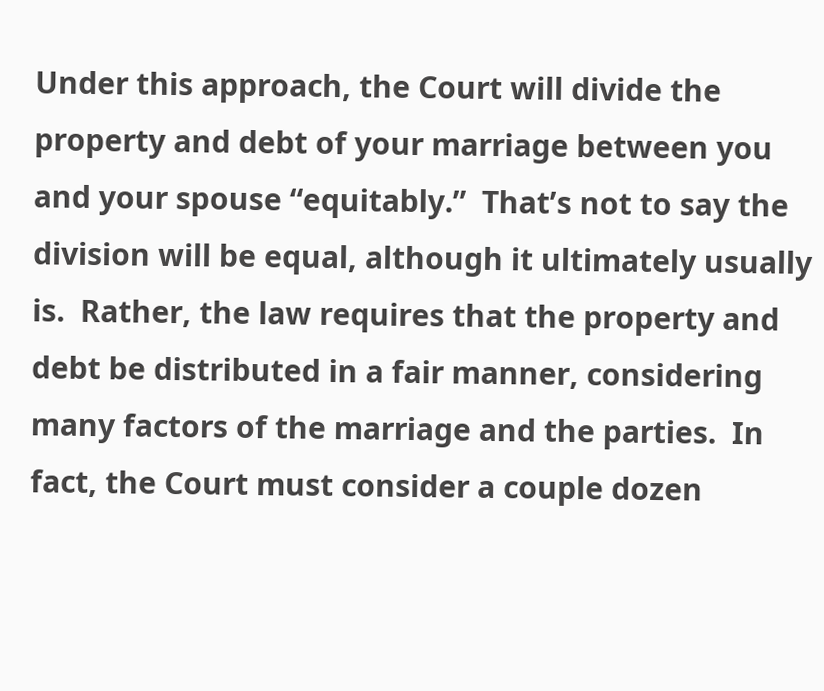Under this approach, the Court will divide the property and debt of your marriage between you and your spouse “equitably.”  That’s not to say the division will be equal, although it ultimately usually is.  Rather, the law requires that the property and debt be distributed in a fair manner, considering many factors of the marriage and the parties.  In fact, the Court must consider a couple dozen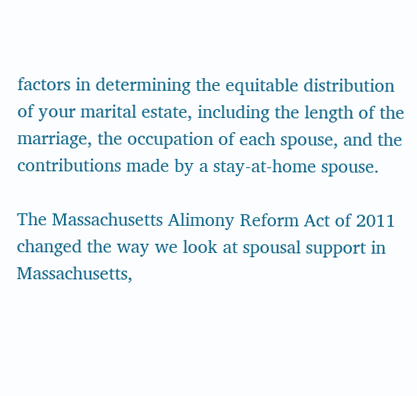factors in determining the equitable distribution of your marital estate, including the length of the marriage, the occupation of each spouse, and the contributions made by a stay-at-home spouse.

The Massachusetts Alimony Reform Act of 2011 changed the way we look at spousal support in Massachusetts,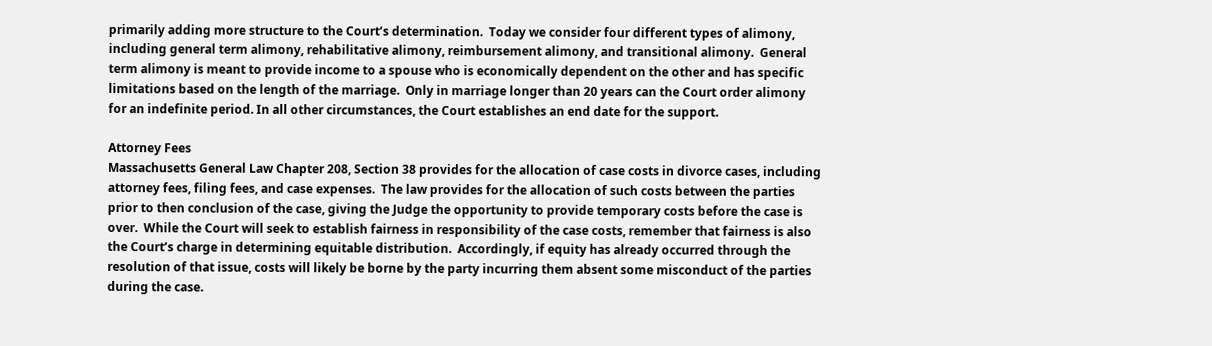primarily adding more structure to the Court’s determination.  Today we consider four different types of alimony, including general term alimony, rehabilitative alimony, reimbursement alimony, and transitional alimony.  General term alimony is meant to provide income to a spouse who is economically dependent on the other and has specific limitations based on the length of the marriage.  Only in marriage longer than 20 years can the Court order alimony for an indefinite period. In all other circumstances, the Court establishes an end date for the support.

Attorney Fees
Massachusetts General Law Chapter 208, Section 38 provides for the allocation of case costs in divorce cases, including attorney fees, filing fees, and case expenses.  The law provides for the allocation of such costs between the parties prior to then conclusion of the case, giving the Judge the opportunity to provide temporary costs before the case is over.  While the Court will seek to establish fairness in responsibility of the case costs, remember that fairness is also the Court’s charge in determining equitable distribution.  Accordingly, if equity has already occurred through the resolution of that issue, costs will likely be borne by the party incurring them absent some misconduct of the parties during the case.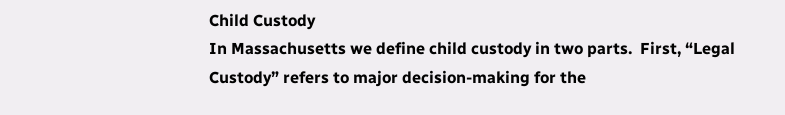Child Custody
In Massachusetts we define child custody in two parts.  First, “Legal Custody” refers to major decision-making for the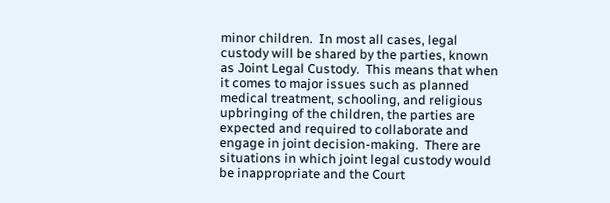minor children.  In most all cases, legal custody will be shared by the parties, known as Joint Legal Custody.  This means that when it comes to major issues such as planned medical treatment, schooling, and religious upbringing of the children, the parties are expected and required to collaborate and engage in joint decision-making.  There are situations in which joint legal custody would be inappropriate and the Court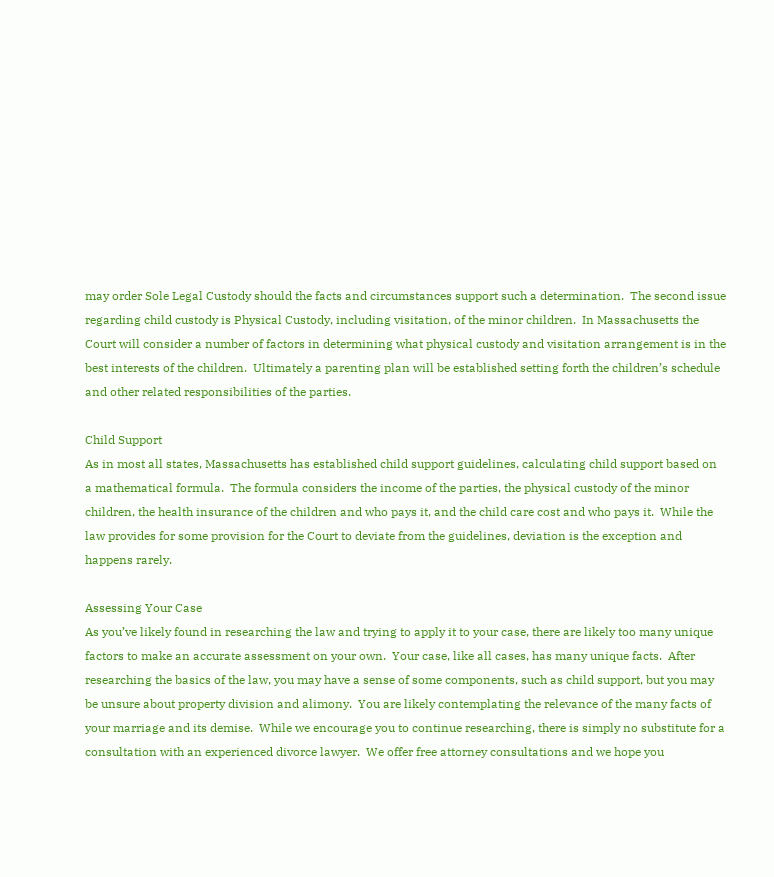may order Sole Legal Custody should the facts and circumstances support such a determination.  The second issue regarding child custody is Physical Custody, including visitation, of the minor children.  In Massachusetts the Court will consider a number of factors in determining what physical custody and visitation arrangement is in the best interests of the children.  Ultimately a parenting plan will be established setting forth the children’s schedule and other related responsibilities of the parties.

Child Support
As in most all states, Massachusetts has established child support guidelines, calculating child support based on a mathematical formula.  The formula considers the income of the parties, the physical custody of the minor children, the health insurance of the children and who pays it, and the child care cost and who pays it.  While the law provides for some provision for the Court to deviate from the guidelines, deviation is the exception and happens rarely.

Assessing Your Case
As you’ve likely found in researching the law and trying to apply it to your case, there are likely too many unique factors to make an accurate assessment on your own.  Your case, like all cases, has many unique facts.  After researching the basics of the law, you may have a sense of some components, such as child support, but you may be unsure about property division and alimony.  You are likely contemplating the relevance of the many facts of your marriage and its demise.  While we encourage you to continue researching, there is simply no substitute for a consultation with an experienced divorce lawyer.  We offer free attorney consultations and we hope you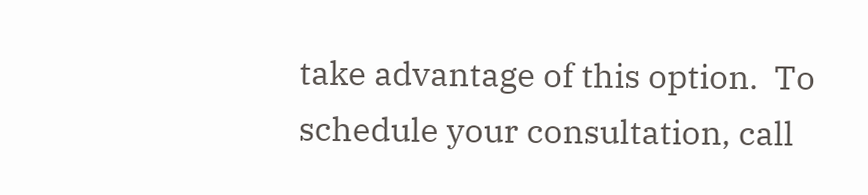take advantage of this option.  To schedule your consultation, call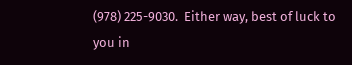(978) 225-9030.  Either way, best of luck to you in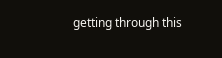getting through this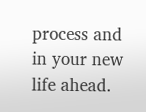process and in your new life ahead.